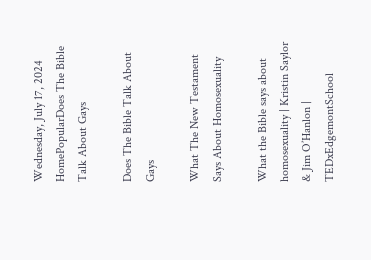Wednesday, July 17, 2024
HomePopularDoes The Bible Talk About Gays

Does The Bible Talk About Gays

What The New Testament Says About Homosexuality

What the Bible says about homosexuality | Kristin Saylor & Jim O’Hanlon | TEDxEdgemontSchool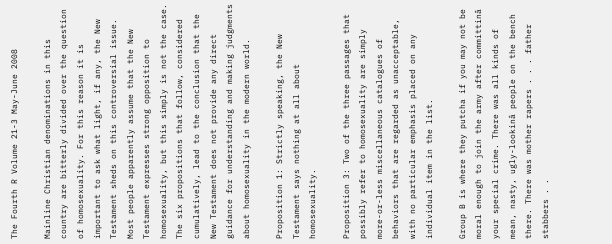The Fourth R Volume 21-3 May-June 2008

Mainline Christian denominations in this country are bitterly divided over the question of homosexuality. For this reason it is important to ask what light, if any, the New Testament sheds on this controversial issue. Most people apparently assume that the New Testament expresses strong opposition to homosexuality, but this simply is not the case. The six propositions that follow, considered cumulatively, lead to the conclusion that the New Testament does not provide any direct guidance for understanding and making judgments about homosexuality in the modern world.

Proposition 1: Strictly speaking, the New Testament says nothing at all about homosexuality.

Proposition 3: Two of the three passages that possibly refer to homosexuality are simply more-or-less miscellaneous catalogues of behaviors that are regarded as unacceptable, with no particular emphasis placed on any individual item in the list.

Group B is where they putcha if you may not be moral enough to join the army after committinâ your special crime. There was all kinds of mean, nasty, ugly-lookinâ people on the bench there. There was mother rapers . . . father stabbers . .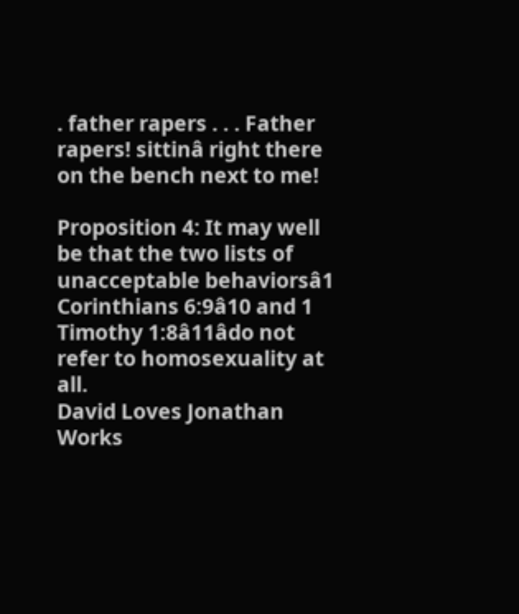. father rapers . . . Father rapers! sittinâ right there on the bench next to me!

Proposition 4: It may well be that the two lists of unacceptable behaviorsâ1 Corinthians 6:9â10 and 1 Timothy 1:8â11âdo not refer to homosexuality at all.
David Loves Jonathan
Works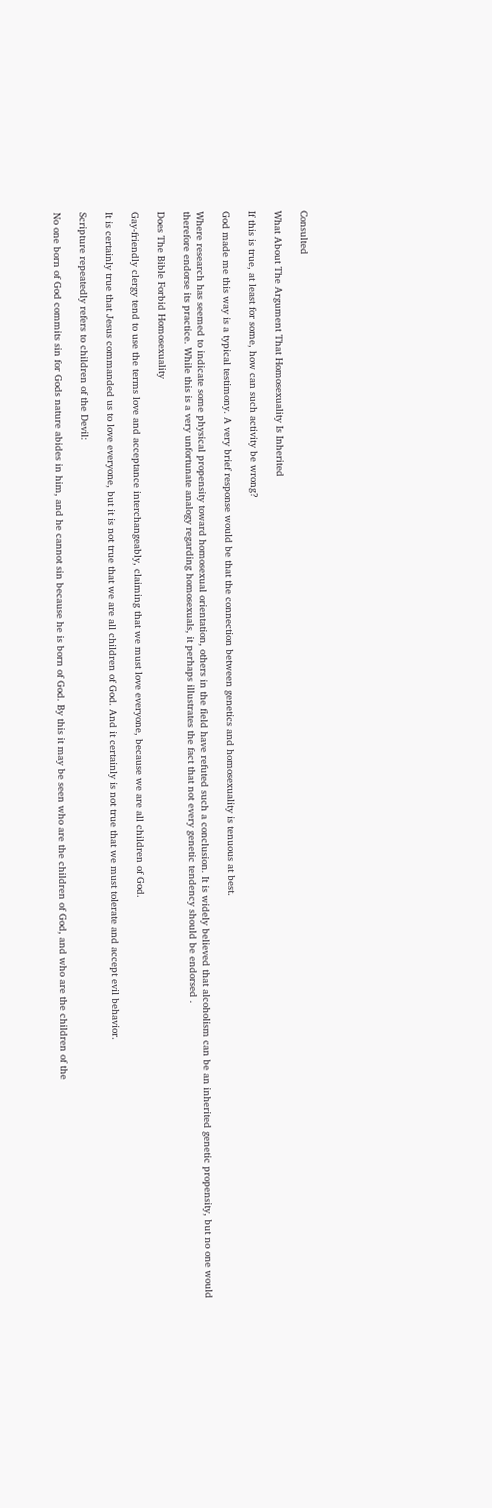Consulted

What About The Argument That Homosexuality Is Inherited

If this is true, at least for some, how can such activity be wrong?

God made me this way is a typical testimony. A very brief response would be that the connection between genetics and homosexuality is tenuous at best.

Where research has seemed to indicate some physical propensity toward homosexual orientation, others in the field have refuted such a conclusion. It is widely believed that alcoholism can be an inherited genetic propensity, but no one would therefore endorse its practice. While this is a very unfortunate analogy regarding homosexuals, it perhaps illustrates the fact that not every genetic tendency should be endorsed .

Does The Bible Forbid Homosexuality

Gay-friendly clergy tend to use the terms love and acceptance interchangeably, claiming that we must love everyone, because we are all children of God.

It is certainly true that Jesus commanded us to love everyone, but it is not true that we are all children of God. And it certainly is not true that we must tolerate and accept evil behavior.

Scripture repeatedly refers to children of the Devil:

No one born of God commits sin for Gods nature abides in him, and he cannot sin because he is born of God. By this it may be seen who are the children of God, and who are the children of the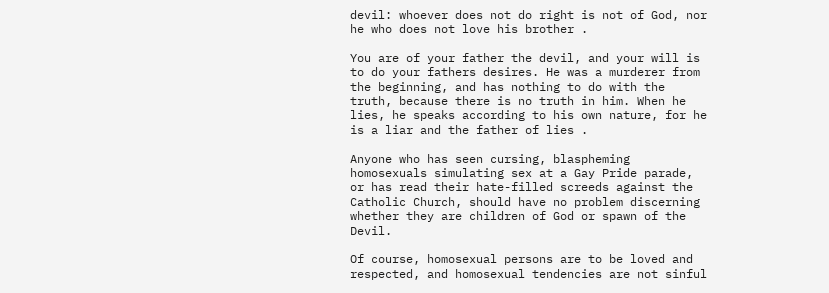devil: whoever does not do right is not of God, nor he who does not love his brother .

You are of your father the devil, and your will is to do your fathers desires. He was a murderer from the beginning, and has nothing to do with the truth, because there is no truth in him. When he lies, he speaks according to his own nature, for he is a liar and the father of lies .

Anyone who has seen cursing, blaspheming homosexuals simulating sex at a Gay Pride parade, or has read their hate-filled screeds against the Catholic Church, should have no problem discerning whether they are children of God or spawn of the Devil.

Of course, homosexual persons are to be loved and respected, and homosexual tendencies are not sinful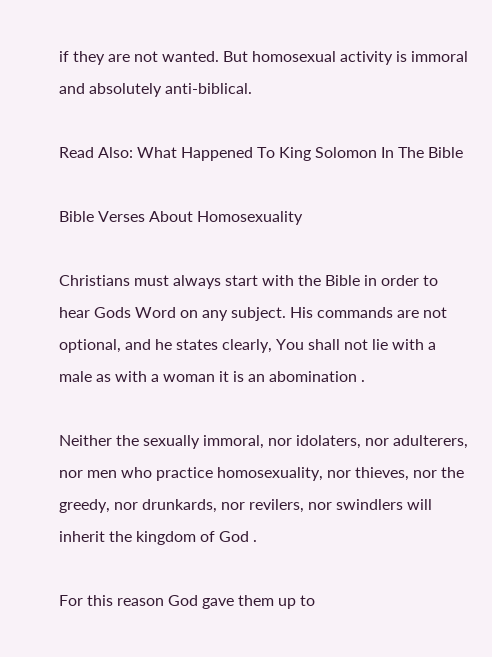if they are not wanted. But homosexual activity is immoral and absolutely anti-biblical.

Read Also: What Happened To King Solomon In The Bible

Bible Verses About Homosexuality

Christians must always start with the Bible in order to hear Gods Word on any subject. His commands are not optional, and he states clearly, You shall not lie with a male as with a woman it is an abomination .

Neither the sexually immoral, nor idolaters, nor adulterers, nor men who practice homosexuality, nor thieves, nor the greedy, nor drunkards, nor revilers, nor swindlers will inherit the kingdom of God .

For this reason God gave them up to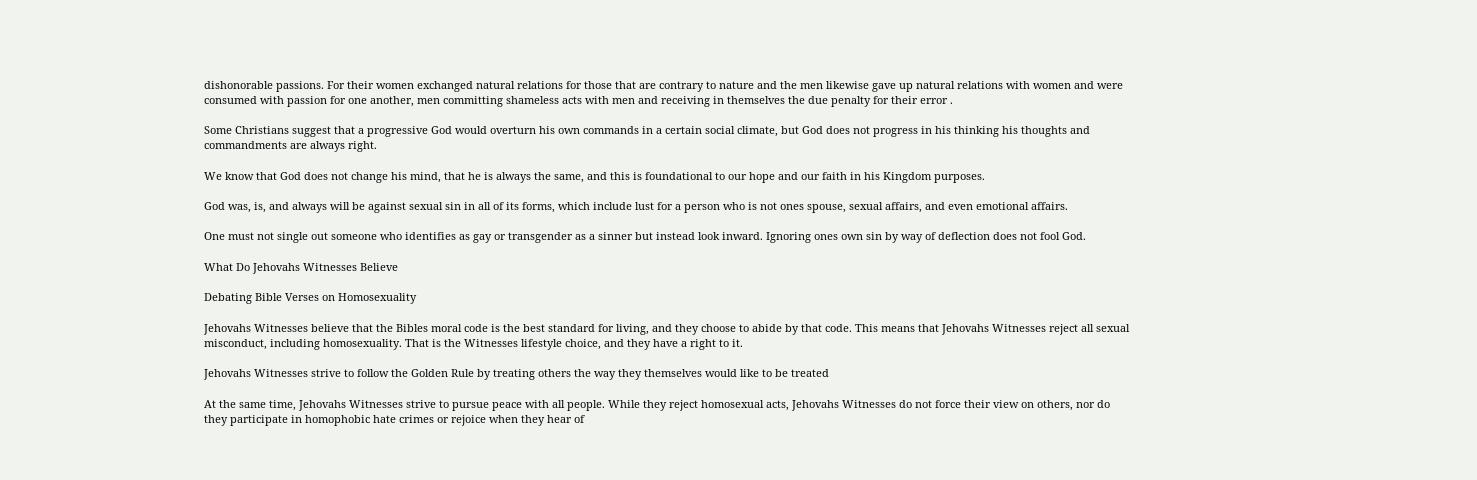dishonorable passions. For their women exchanged natural relations for those that are contrary to nature and the men likewise gave up natural relations with women and were consumed with passion for one another, men committing shameless acts with men and receiving in themselves the due penalty for their error .

Some Christians suggest that a progressive God would overturn his own commands in a certain social climate, but God does not progress in his thinking his thoughts and commandments are always right.

We know that God does not change his mind, that he is always the same, and this is foundational to our hope and our faith in his Kingdom purposes.

God was, is, and always will be against sexual sin in all of its forms, which include lust for a person who is not ones spouse, sexual affairs, and even emotional affairs.

One must not single out someone who identifies as gay or transgender as a sinner but instead look inward. Ignoring ones own sin by way of deflection does not fool God.

What Do Jehovahs Witnesses Believe

Debating Bible Verses on Homosexuality

Jehovahs Witnesses believe that the Bibles moral code is the best standard for living, and they choose to abide by that code. This means that Jehovahs Witnesses reject all sexual misconduct, including homosexuality. That is the Witnesses lifestyle choice, and they have a right to it.

Jehovahs Witnesses strive to follow the Golden Rule by treating others the way they themselves would like to be treated

At the same time, Jehovahs Witnesses strive to pursue peace with all people. While they reject homosexual acts, Jehovahs Witnesses do not force their view on others, nor do they participate in homophobic hate crimes or rejoice when they hear of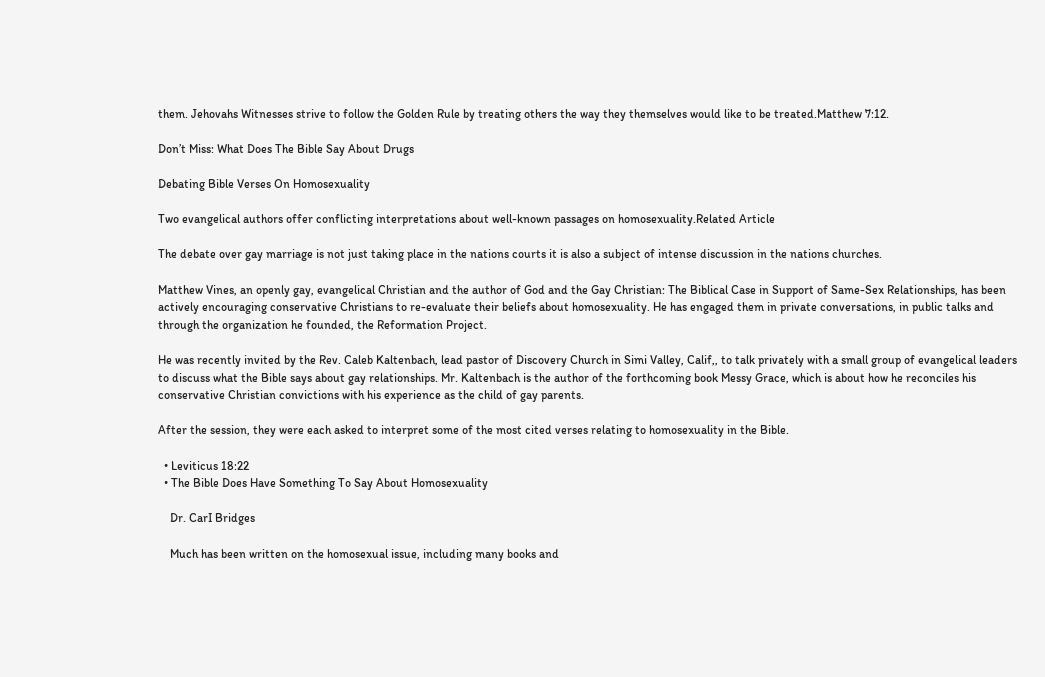them. Jehovahs Witnesses strive to follow the Golden Rule by treating others the way they themselves would like to be treated.Matthew 7:12.

Don’t Miss: What Does The Bible Say About Drugs

Debating Bible Verses On Homosexuality

Two evangelical authors offer conflicting interpretations about well-known passages on homosexuality.Related Article

The debate over gay marriage is not just taking place in the nations courts it is also a subject of intense discussion in the nations churches.

Matthew Vines, an openly gay, evangelical Christian and the author of God and the Gay Christian: The Biblical Case in Support of Same-Sex Relationships, has been actively encouraging conservative Christians to re-evaluate their beliefs about homosexuality. He has engaged them in private conversations, in public talks and through the organization he founded, the Reformation Project.

He was recently invited by the Rev. Caleb Kaltenbach, lead pastor of Discovery Church in Simi Valley, Calif,, to talk privately with a small group of evangelical leaders to discuss what the Bible says about gay relationships. Mr. Kaltenbach is the author of the forthcoming book Messy Grace, which is about how he reconciles his conservative Christian convictions with his experience as the child of gay parents.

After the session, they were each asked to interpret some of the most cited verses relating to homosexuality in the Bible.

  • Leviticus 18:22
  • The Bible Does Have Something To Say About Homosexuality

    Dr. CarI Bridges

    Much has been written on the homosexual issue, including many books and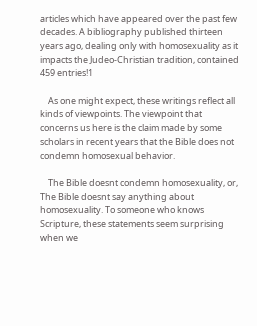articles which have appeared over the past few decades. A bibliography published thirteen years ago, dealing only with homosexuality as it impacts the Judeo-Christian tradition, contained 459 entries!1

    As one might expect, these writings reflect all kinds of viewpoints. The viewpoint that concerns us here is the claim made by some scholars in recent years that the Bible does not condemn homosexual behavior.

    The Bible doesnt condemn homosexuality, or, The Bible doesnt say anything about homosexuality. To someone who knows Scripture, these statements seem surprising when we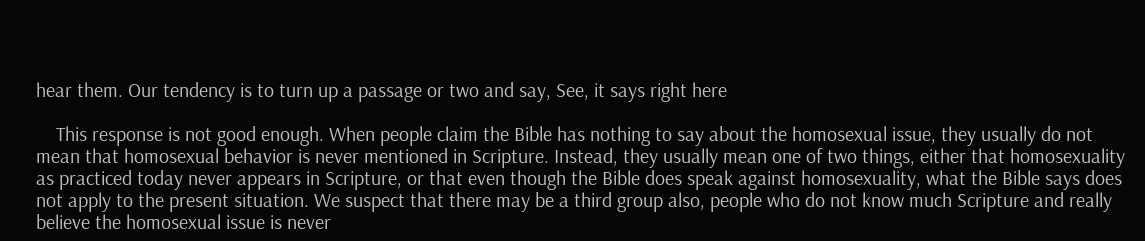hear them. Our tendency is to turn up a passage or two and say, See, it says right here

    This response is not good enough. When people claim the Bible has nothing to say about the homosexual issue, they usually do not mean that homosexual behavior is never mentioned in Scripture. Instead, they usually mean one of two things, either that homosexuality as practiced today never appears in Scripture, or that even though the Bible does speak against homosexuality, what the Bible says does not apply to the present situation. We suspect that there may be a third group also, people who do not know much Scripture and really believe the homosexual issue is never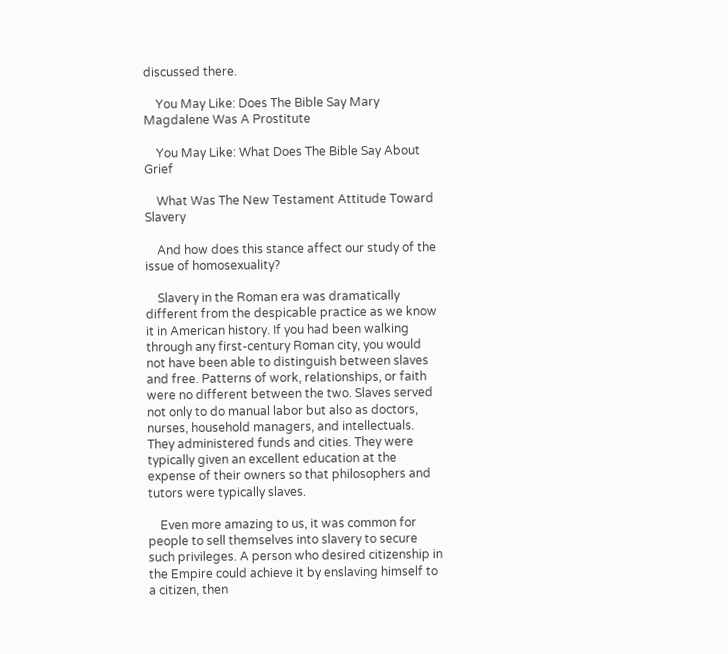discussed there.

    You May Like: Does The Bible Say Mary Magdalene Was A Prostitute

    You May Like: What Does The Bible Say About Grief

    What Was The New Testament Attitude Toward Slavery

    And how does this stance affect our study of the issue of homosexuality?

    Slavery in the Roman era was dramatically different from the despicable practice as we know it in American history. If you had been walking through any first-century Roman city, you would not have been able to distinguish between slaves and free. Patterns of work, relationships, or faith were no different between the two. Slaves served not only to do manual labor but also as doctors, nurses, household managers, and intellectuals. They administered funds and cities. They were typically given an excellent education at the expense of their owners so that philosophers and tutors were typically slaves.

    Even more amazing to us, it was common for people to sell themselves into slavery to secure such privileges. A person who desired citizenship in the Empire could achieve it by enslaving himself to a citizen, then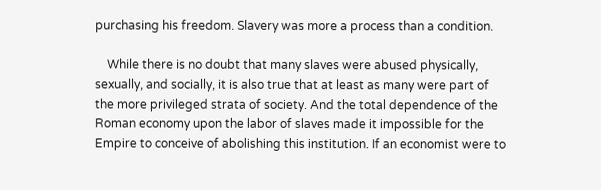purchasing his freedom. Slavery was more a process than a condition.

    While there is no doubt that many slaves were abused physically, sexually, and socially, it is also true that at least as many were part of the more privileged strata of society. And the total dependence of the Roman economy upon the labor of slaves made it impossible for the Empire to conceive of abolishing this institution. If an economist were to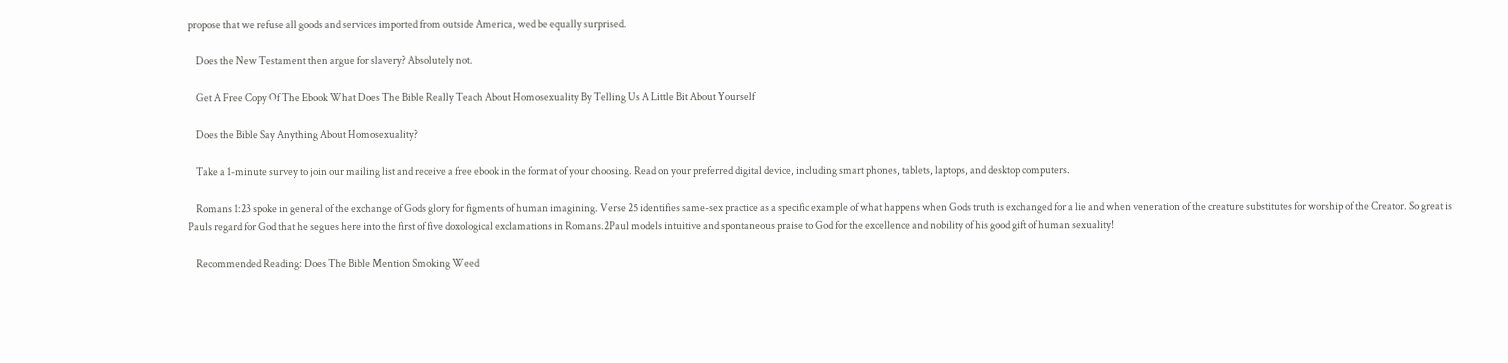propose that we refuse all goods and services imported from outside America, wed be equally surprised.

    Does the New Testament then argue for slavery? Absolutely not.

    Get A Free Copy Of The Ebook What Does The Bible Really Teach About Homosexuality By Telling Us A Little Bit About Yourself

    Does the Bible Say Anything About Homosexuality?

    Take a 1-minute survey to join our mailing list and receive a free ebook in the format of your choosing. Read on your preferred digital device, including smart phones, tablets, laptops, and desktop computers.

    Romans 1:23 spoke in general of the exchange of Gods glory for figments of human imagining. Verse 25 identifies same-sex practice as a specific example of what happens when Gods truth is exchanged for a lie and when veneration of the creature substitutes for worship of the Creator. So great is Pauls regard for God that he segues here into the first of five doxological exclamations in Romans.2Paul models intuitive and spontaneous praise to God for the excellence and nobility of his good gift of human sexuality!

    Recommended Reading: Does The Bible Mention Smoking Weed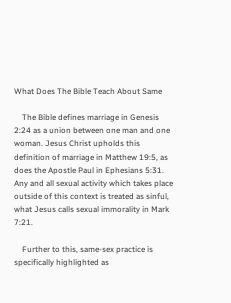What Does The Bible Teach About Same

    The Bible defines marriage in Genesis 2:24 as a union between one man and one woman. Jesus Christ upholds this definition of marriage in Matthew 19:5, as does the Apostle Paul in Ephesians 5:31. Any and all sexual activity which takes place outside of this context is treated as sinful, what Jesus calls sexual immorality in Mark 7:21.

    Further to this, same-sex practice is specifically highlighted as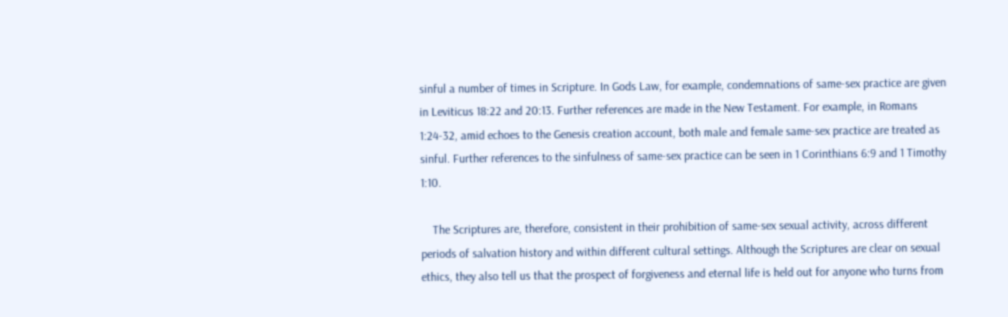sinful a number of times in Scripture. In Gods Law, for example, condemnations of same-sex practice are given in Leviticus 18:22 and 20:13. Further references are made in the New Testament. For example, in Romans 1:24-32, amid echoes to the Genesis creation account, both male and female same-sex practice are treated as sinful. Further references to the sinfulness of same-sex practice can be seen in 1 Corinthians 6:9 and 1 Timothy 1:10.

    The Scriptures are, therefore, consistent in their prohibition of same-sex sexual activity, across different periods of salvation history and within different cultural settings. Although the Scriptures are clear on sexual ethics, they also tell us that the prospect of forgiveness and eternal life is held out for anyone who turns from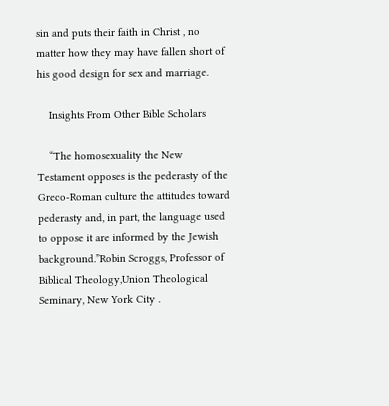sin and puts their faith in Christ , no matter how they may have fallen short of his good design for sex and marriage.

    Insights From Other Bible Scholars

    “The homosexuality the New Testament opposes is the pederasty of the Greco-Roman culture the attitudes toward pederasty and, in part, the language used to oppose it are informed by the Jewish background.”Robin Scroggs, Professor of Biblical Theology,Union Theological Seminary, New York City .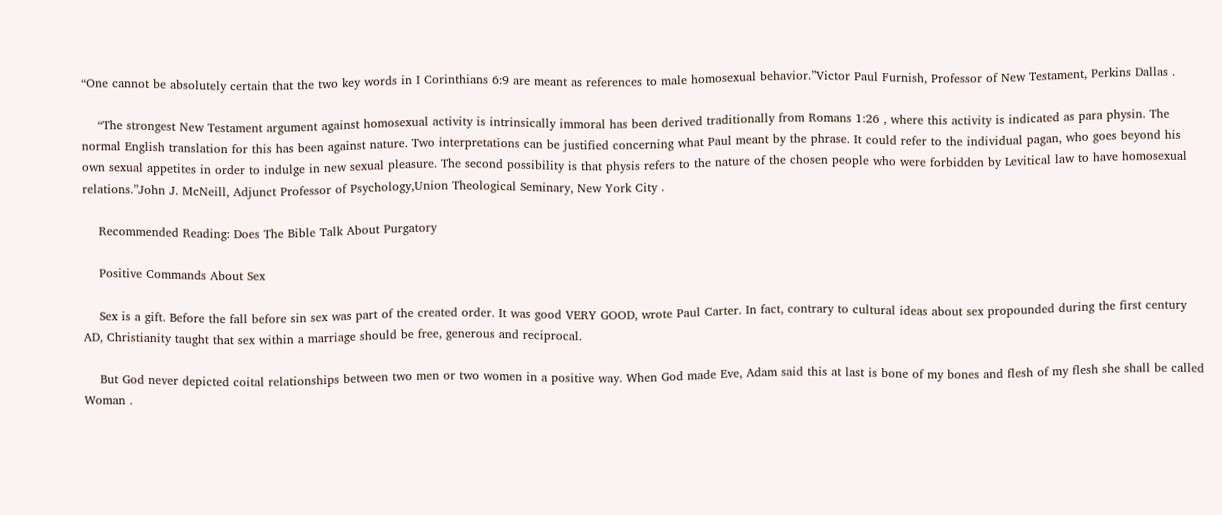“One cannot be absolutely certain that the two key words in I Corinthians 6:9 are meant as references to male homosexual behavior.”Victor Paul Furnish, Professor of New Testament, Perkins Dallas .

    “The strongest New Testament argument against homosexual activity is intrinsically immoral has been derived traditionally from Romans 1:26 , where this activity is indicated as para physin. The normal English translation for this has been against nature. Two interpretations can be justified concerning what Paul meant by the phrase. It could refer to the individual pagan, who goes beyond his own sexual appetites in order to indulge in new sexual pleasure. The second possibility is that physis refers to the nature of the chosen people who were forbidden by Levitical law to have homosexual relations.”John J. McNeill, Adjunct Professor of Psychology,Union Theological Seminary, New York City .

    Recommended Reading: Does The Bible Talk About Purgatory

    Positive Commands About Sex

    Sex is a gift. Before the fall before sin sex was part of the created order. It was good VERY GOOD, wrote Paul Carter. In fact, contrary to cultural ideas about sex propounded during the first century AD, Christianity taught that sex within a marriage should be free, generous and reciprocal.

    But God never depicted coital relationships between two men or two women in a positive way. When God made Eve, Adam said this at last is bone of my bones and flesh of my flesh she shall be called Woman .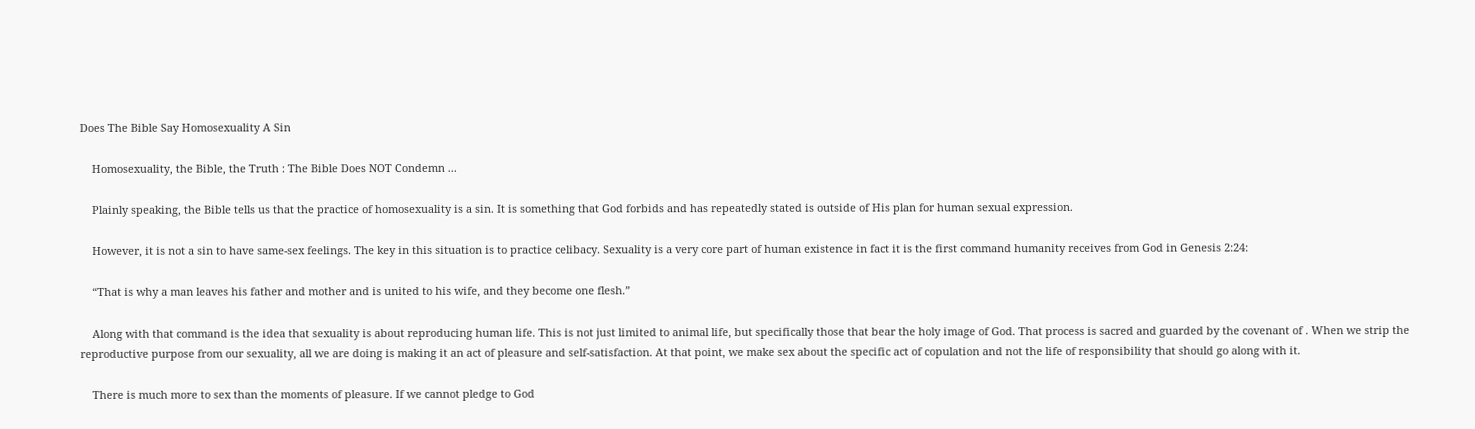Does The Bible Say Homosexuality A Sin

    Homosexuality, the Bible, the Truth : The Bible Does NOT Condemn ...

    Plainly speaking, the Bible tells us that the practice of homosexuality is a sin. It is something that God forbids and has repeatedly stated is outside of His plan for human sexual expression.

    However, it is not a sin to have same-sex feelings. The key in this situation is to practice celibacy. Sexuality is a very core part of human existence in fact it is the first command humanity receives from God in Genesis 2:24:

    “That is why a man leaves his father and mother and is united to his wife, and they become one flesh.”

    Along with that command is the idea that sexuality is about reproducing human life. This is not just limited to animal life, but specifically those that bear the holy image of God. That process is sacred and guarded by the covenant of . When we strip the reproductive purpose from our sexuality, all we are doing is making it an act of pleasure and self-satisfaction. At that point, we make sex about the specific act of copulation and not the life of responsibility that should go along with it.

    There is much more to sex than the moments of pleasure. If we cannot pledge to God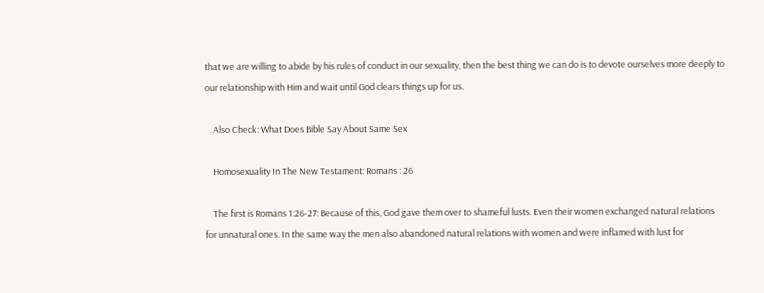that we are willing to abide by his rules of conduct in our sexuality, then the best thing we can do is to devote ourselves more deeply to our relationship with Him and wait until God clears things up for us.

    Also Check: What Does Bible Say About Same Sex

    Homosexuality In The New Testament: Romans : 26

    The first is Romans 1:26-27: Because of this, God gave them over to shameful lusts. Even their women exchanged natural relations for unnatural ones. In the same way the men also abandoned natural relations with women and were inflamed with lust for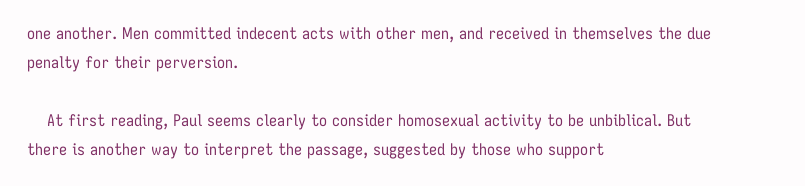one another. Men committed indecent acts with other men, and received in themselves the due penalty for their perversion.

    At first reading, Paul seems clearly to consider homosexual activity to be unbiblical. But there is another way to interpret the passage, suggested by those who support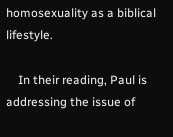homosexuality as a biblical lifestyle.

    In their reading, Paul is addressing the issue of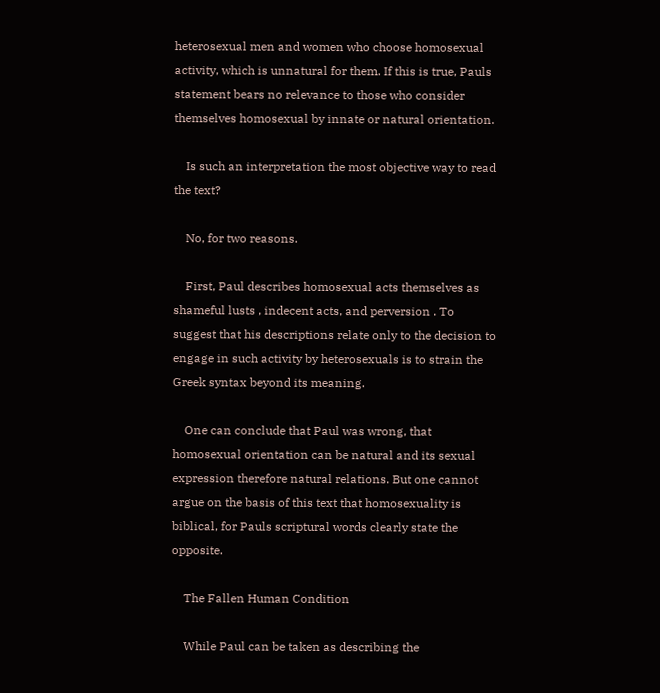heterosexual men and women who choose homosexual activity, which is unnatural for them. If this is true, Pauls statement bears no relevance to those who consider themselves homosexual by innate or natural orientation.

    Is such an interpretation the most objective way to read the text?

    No, for two reasons.

    First, Paul describes homosexual acts themselves as shameful lusts , indecent acts, and perversion . To suggest that his descriptions relate only to the decision to engage in such activity by heterosexuals is to strain the Greek syntax beyond its meaning.

    One can conclude that Paul was wrong, that homosexual orientation can be natural and its sexual expression therefore natural relations. But one cannot argue on the basis of this text that homosexuality is biblical, for Pauls scriptural words clearly state the opposite.

    The Fallen Human Condition

    While Paul can be taken as describing the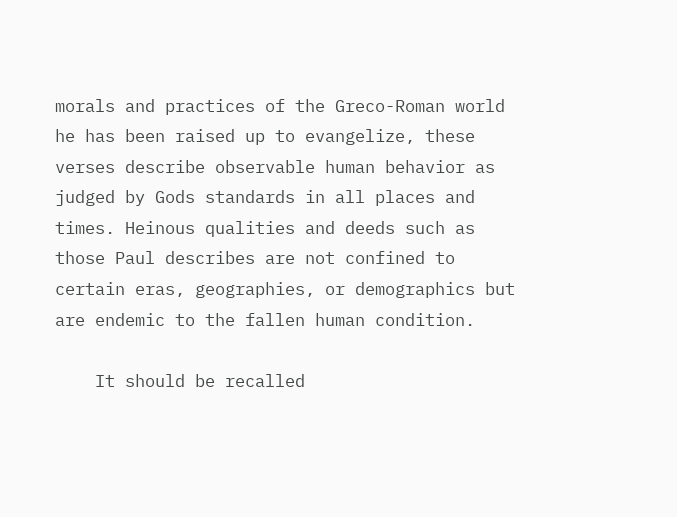morals and practices of the Greco-Roman world he has been raised up to evangelize, these verses describe observable human behavior as judged by Gods standards in all places and times. Heinous qualities and deeds such as those Paul describes are not confined to certain eras, geographies, or demographics but are endemic to the fallen human condition.

    It should be recalled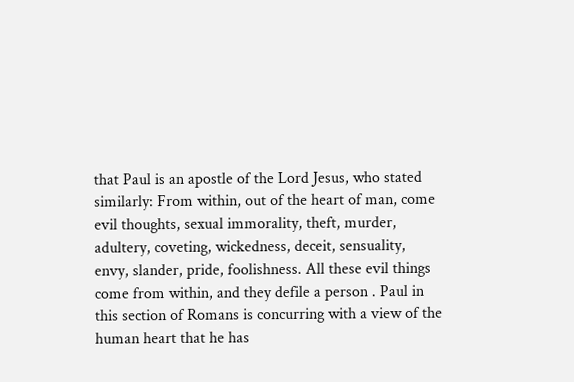that Paul is an apostle of the Lord Jesus, who stated similarly: From within, out of the heart of man, come evil thoughts, sexual immorality, theft, murder, adultery, coveting, wickedness, deceit, sensuality, envy, slander, pride, foolishness. All these evil things come from within, and they defile a person . Paul in this section of Romans is concurring with a view of the human heart that he has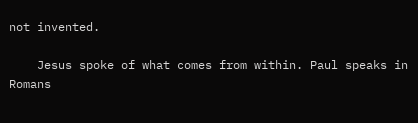not invented.

    Jesus spoke of what comes from within. Paul speaks in Romans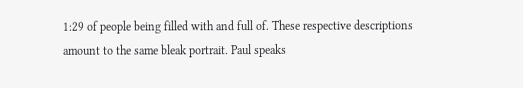1:29 of people being filled with and full of. These respective descriptions amount to the same bleak portrait. Paul speaks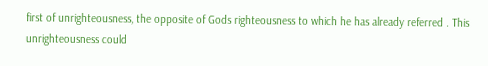first of unrighteousness, the opposite of Gods righteousness to which he has already referred . This unrighteousness could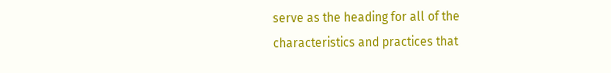serve as the heading for all of the characteristics and practices that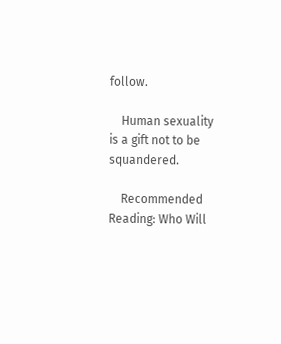follow.

    Human sexuality is a gift not to be squandered.

    Recommended Reading: Who Will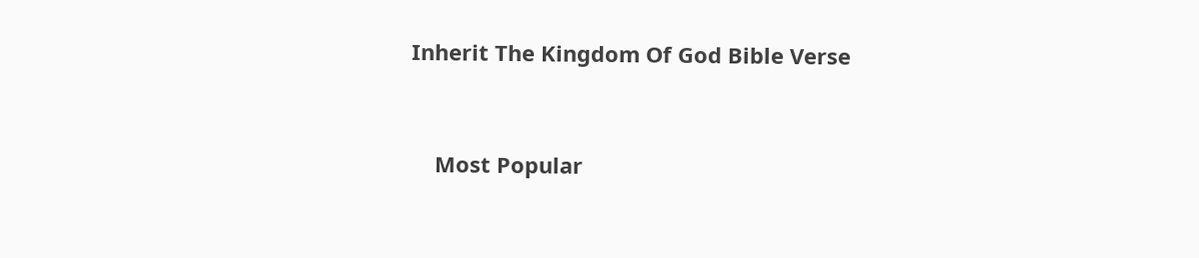Inherit The Kingdom Of God Bible Verse


    Most Popular